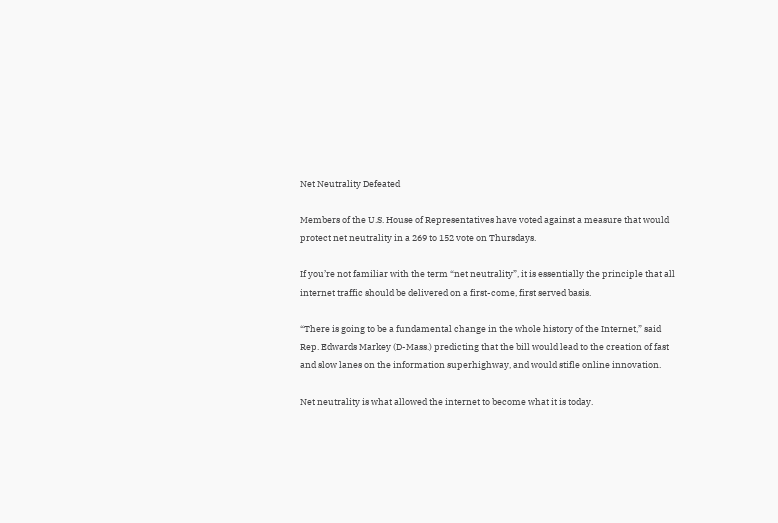Net Neutrality Defeated

Members of the U.S. House of Representatives have voted against a measure that would protect net neutrality in a 269 to 152 vote on Thursdays.

If you’re not familiar with the term “net neutrality”, it is essentially the principle that all internet traffic should be delivered on a first-come, first served basis.

“There is going to be a fundamental change in the whole history of the Internet,” said Rep. Edwards Markey (D-Mass.) predicting that the bill would lead to the creation of fast and slow lanes on the information superhighway, and would stifle online innovation.

Net neutrality is what allowed the internet to become what it is today.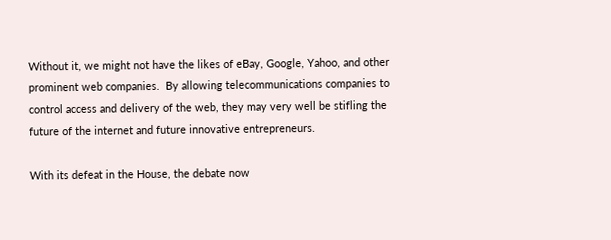Without it, we might not have the likes of eBay, Google, Yahoo, and other prominent web companies.  By allowing telecommunications companies to control access and delivery of the web, they may very well be stifling the future of the internet and future innovative entrepreneurs.

With its defeat in the House, the debate now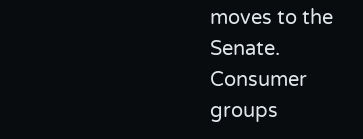moves to the Senate.  Consumer groups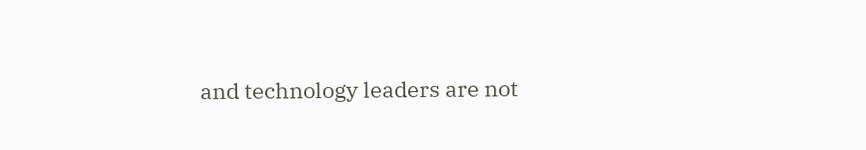and technology leaders are not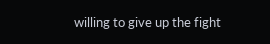willing to give up the fight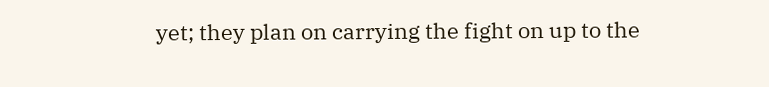yet; they plan on carrying the fight on up to the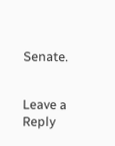Senate.


Leave a Reply